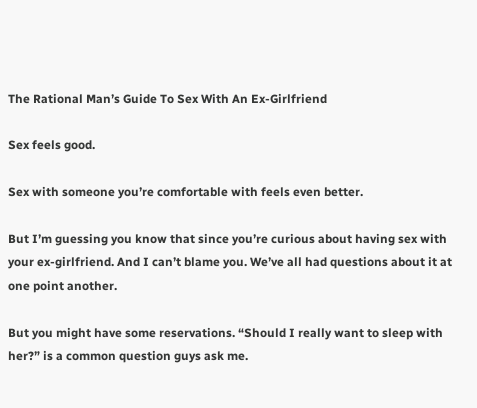The Rational Man’s Guide To Sex With An Ex-Girlfriend

Sex feels good.

Sex with someone you’re comfortable with feels even better.

But I’m guessing you know that since you’re curious about having sex with your ex-girlfriend. And I can’t blame you. We’ve all had questions about it at one point another.

But you might have some reservations. “Should I really want to sleep with her?” is a common question guys ask me.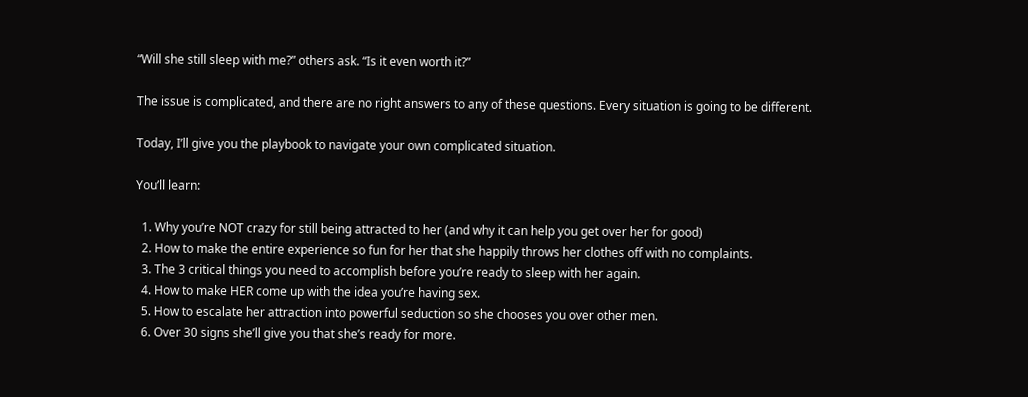“Will she still sleep with me?” others ask. “Is it even worth it?”

The issue is complicated, and there are no right answers to any of these questions. Every situation is going to be different.

Today, I’ll give you the playbook to navigate your own complicated situation.

You’ll learn:

  1. Why you’re NOT crazy for still being attracted to her (and why it can help you get over her for good)
  2. How to make the entire experience so fun for her that she happily throws her clothes off with no complaints.
  3. The 3 critical things you need to accomplish before you’re ready to sleep with her again.
  4. How to make HER come up with the idea you’re having sex.
  5. How to escalate her attraction into powerful seduction so she chooses you over other men.
  6. Over 30 signs she’ll give you that she’s ready for more.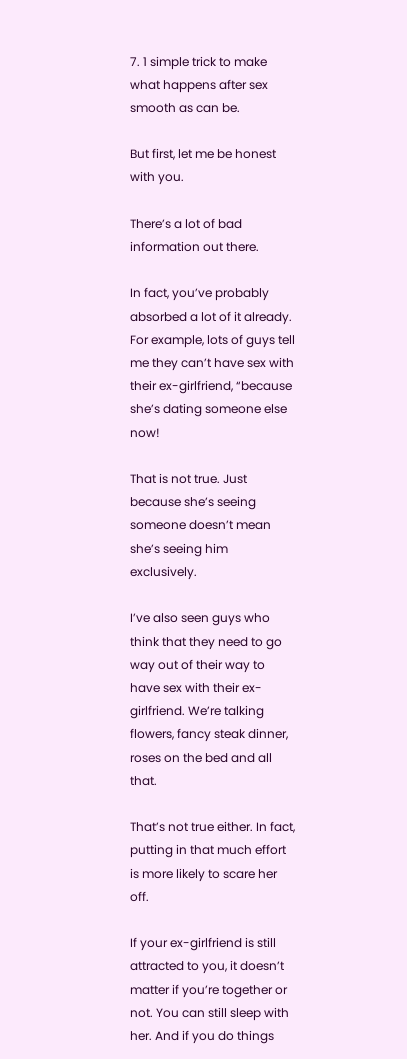7. 1 simple trick to make what happens after sex smooth as can be.

But first, let me be honest with you.

There’s a lot of bad information out there.

In fact, you’ve probably absorbed a lot of it already. For example, lots of guys tell me they can’t have sex with their ex-girlfriend, “because she’s dating someone else now!

That is not true. Just because she’s seeing someone doesn’t mean she’s seeing him exclusively.

I’ve also seen guys who think that they need to go way out of their way to have sex with their ex-girlfriend. We’re talking flowers, fancy steak dinner, roses on the bed and all that.

That’s not true either. In fact, putting in that much effort is more likely to scare her off.

If your ex-girlfriend is still attracted to you, it doesn’t matter if you’re together or not. You can still sleep with her. And if you do things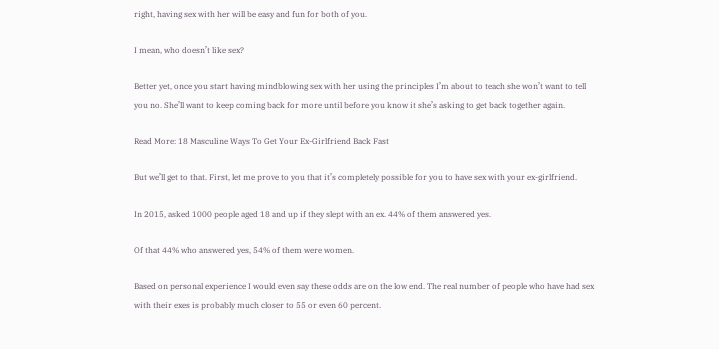right, having sex with her will be easy and fun for both of you.

I mean, who doesn’t like sex?

Better yet, once you start having mindblowing sex with her using the principles I’m about to teach she won’t want to tell you no. She’ll want to keep coming back for more until before you know it she’s asking to get back together again.

Read More: 18 Masculine Ways To Get Your Ex-Girlfriend Back Fast

But we’ll get to that. First, let me prove to you that it’s completely possible for you to have sex with your ex-girlfriend.

In 2015, asked 1000 people aged 18 and up if they slept with an ex. 44% of them answered yes.

Of that 44% who answered yes, 54% of them were women.

Based on personal experience I would even say these odds are on the low end. The real number of people who have had sex with their exes is probably much closer to 55 or even 60 percent.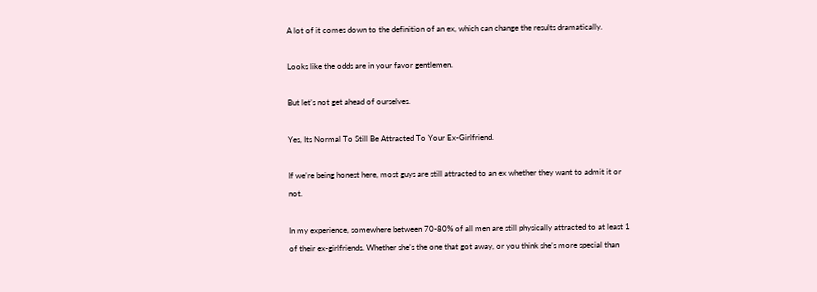A lot of it comes down to the definition of an ex, which can change the results dramatically.

Looks like the odds are in your favor gentlemen.

But let’s not get ahead of ourselves.

Yes, Its Normal To Still Be Attracted To Your Ex-Girlfriend.

If we’re being honest here, most guys are still attracted to an ex whether they want to admit it or not.

In my experience, somewhere between 70-80% of all men are still physically attracted to at least 1 of their ex-girlfriends. Whether she’s the one that got away, or you think she’s more special than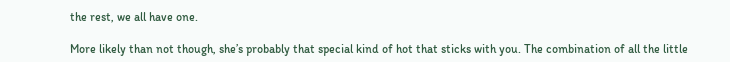the rest, we all have one.

More likely than not though, she’s probably that special kind of hot that sticks with you. The combination of all the little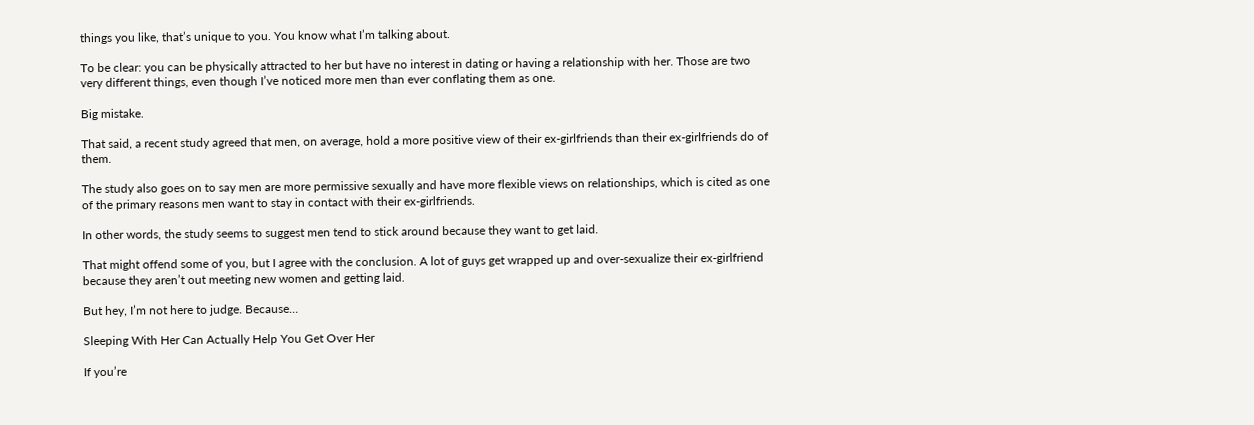things you like, that’s unique to you. You know what I’m talking about.

To be clear: you can be physically attracted to her but have no interest in dating or having a relationship with her. Those are two very different things, even though I’ve noticed more men than ever conflating them as one.

Big mistake.

That said, a recent study agreed that men, on average, hold a more positive view of their ex-girlfriends than their ex-girlfriends do of them.

The study also goes on to say men are more permissive sexually and have more flexible views on relationships, which is cited as one of the primary reasons men want to stay in contact with their ex-girlfriends.

In other words, the study seems to suggest men tend to stick around because they want to get laid.

That might offend some of you, but I agree with the conclusion. A lot of guys get wrapped up and over-sexualize their ex-girlfriend because they aren’t out meeting new women and getting laid.

But hey, I’m not here to judge. Because…

Sleeping With Her Can Actually Help You Get Over Her

If you’re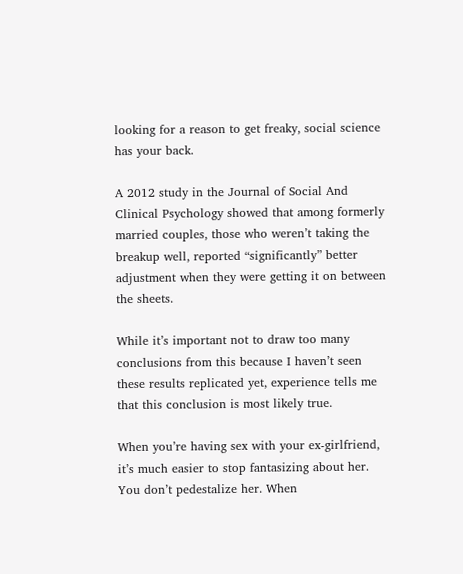looking for a reason to get freaky, social science has your back.

A 2012 study in the Journal of Social And Clinical Psychology showed that among formerly married couples, those who weren’t taking the breakup well, reported “significantly” better adjustment when they were getting it on between the sheets.

While it’s important not to draw too many conclusions from this because I haven’t seen these results replicated yet, experience tells me that this conclusion is most likely true.

When you’re having sex with your ex-girlfriend, it’s much easier to stop fantasizing about her. You don’t pedestalize her. When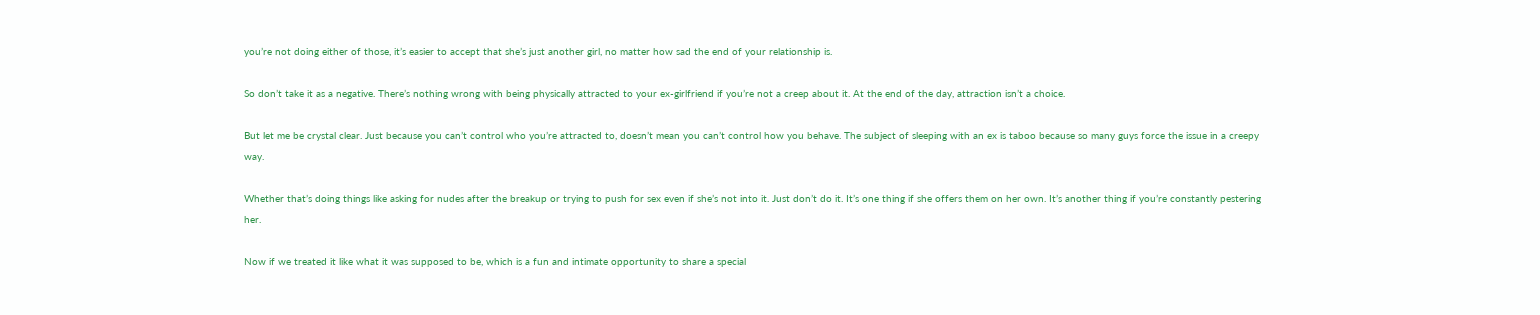you’re not doing either of those, it’s easier to accept that she’s just another girl, no matter how sad the end of your relationship is.

So don’t take it as a negative. There’s nothing wrong with being physically attracted to your ex-girlfriend if you’re not a creep about it. At the end of the day, attraction isn’t a choice.

But let me be crystal clear. Just because you can’t control who you’re attracted to, doesn’t mean you can’t control how you behave. The subject of sleeping with an ex is taboo because so many guys force the issue in a creepy way.

Whether that’s doing things like asking for nudes after the breakup or trying to push for sex even if she’s not into it. Just don’t do it. It’s one thing if she offers them on her own. It’s another thing if you’re constantly pestering her.

Now if we treated it like what it was supposed to be, which is a fun and intimate opportunity to share a special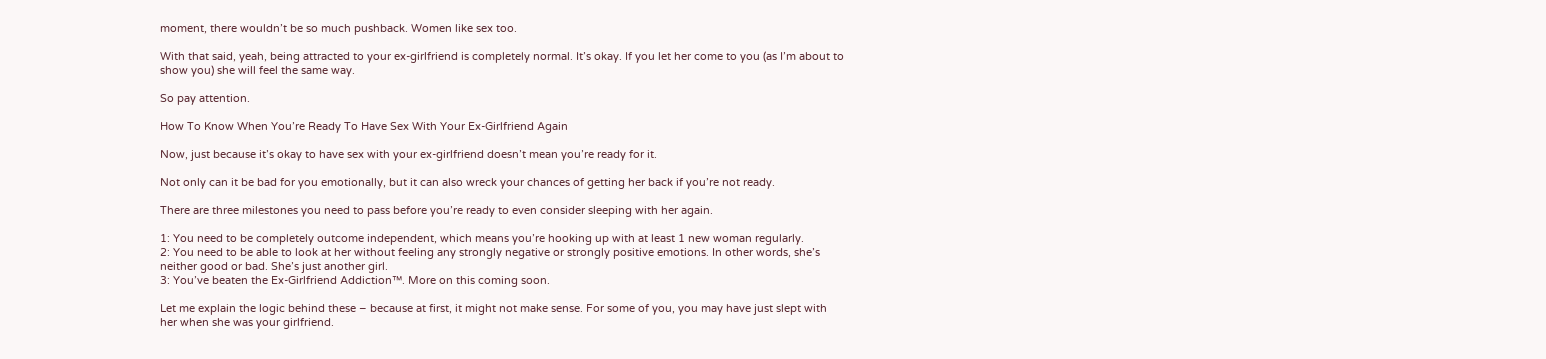moment, there wouldn’t be so much pushback. Women like sex too.

With that said, yeah, being attracted to your ex-girlfriend is completely normal. It’s okay. If you let her come to you (as I’m about to show you) she will feel the same way.

So pay attention.

How To Know When You’re Ready To Have Sex With Your Ex-Girlfriend Again

Now, just because it’s okay to have sex with your ex-girlfriend doesn’t mean you’re ready for it.

Not only can it be bad for you emotionally, but it can also wreck your chances of getting her back if you’re not ready.

There are three milestones you need to pass before you’re ready to even consider sleeping with her again.

1: You need to be completely outcome independent, which means you’re hooking up with at least 1 new woman regularly.
2: You need to be able to look at her without feeling any strongly negative or strongly positive emotions. In other words, she’s neither good or bad. She’s just another girl.
3: You’ve beaten the Ex-Girlfriend Addiction™. More on this coming soon.

Let me explain the logic behind these – because at first, it might not make sense. For some of you, you may have just slept with her when she was your girlfriend.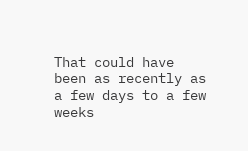That could have been as recently as a few days to a few weeks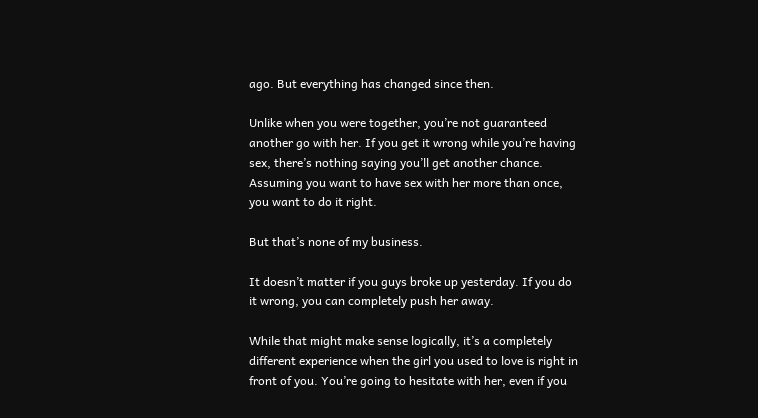ago. But everything has changed since then.

Unlike when you were together, you’re not guaranteed another go with her. If you get it wrong while you’re having sex, there’s nothing saying you’ll get another chance. Assuming you want to have sex with her more than once, you want to do it right.

But that’s none of my business.

It doesn’t matter if you guys broke up yesterday. If you do it wrong, you can completely push her away.

While that might make sense logically, it’s a completely different experience when the girl you used to love is right in front of you. You’re going to hesitate with her, even if you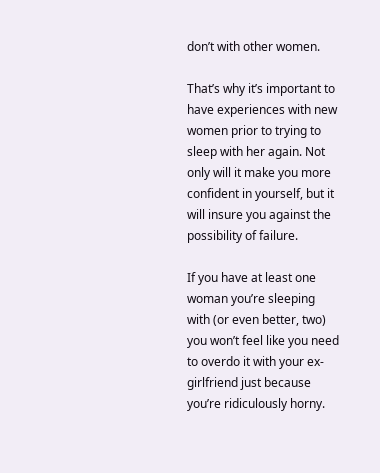don’t with other women.

That’s why it’s important to have experiences with new women prior to trying to sleep with her again. Not only will it make you more confident in yourself, but it will insure you against the possibility of failure.

If you have at least one woman you’re sleeping with (or even better, two) you won’t feel like you need to overdo it with your ex-girlfriend just because you’re ridiculously horny.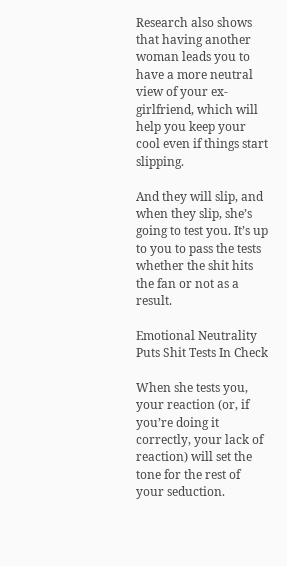Research also shows that having another woman leads you to have a more neutral view of your ex-girlfriend, which will help you keep your cool even if things start slipping.

And they will slip, and when they slip, she’s going to test you. It’s up to you to pass the tests whether the shit hits the fan or not as a result.

Emotional Neutrality Puts Shit Tests In Check

When she tests you, your reaction (or, if you’re doing it correctly, your lack of reaction) will set the tone for the rest of your seduction.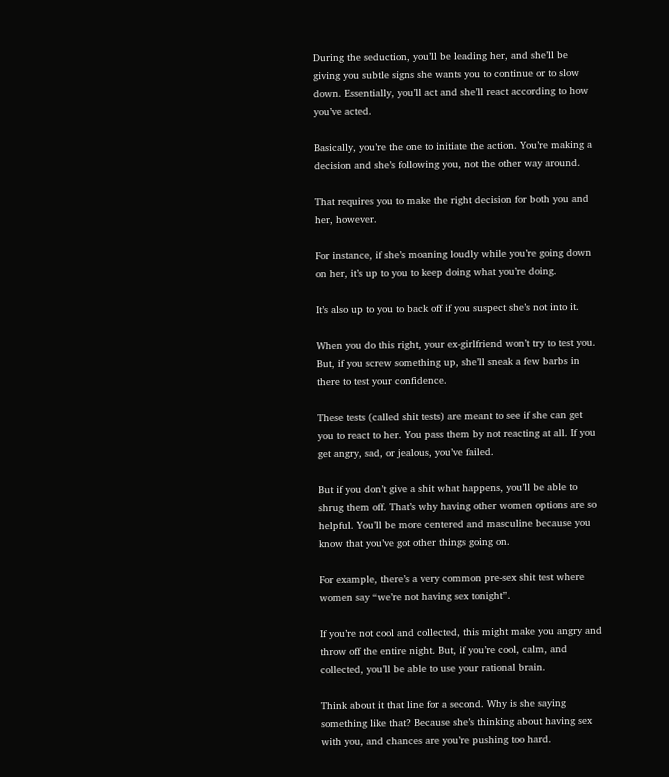During the seduction, you’ll be leading her, and she’ll be giving you subtle signs she wants you to continue or to slow down. Essentially, you’ll act and she’ll react according to how you’ve acted.

Basically, you’re the one to initiate the action. You’re making a decision and she’s following you, not the other way around.

That requires you to make the right decision for both you and her, however.

For instance, if she’s moaning loudly while you’re going down on her, it’s up to you to keep doing what you’re doing.

It’s also up to you to back off if you suspect she’s not into it.

When you do this right, your ex-girlfriend won’t try to test you. But, if you screw something up, she’ll sneak a few barbs in there to test your confidence.

These tests (called shit tests) are meant to see if she can get you to react to her. You pass them by not reacting at all. If you get angry, sad, or jealous, you’ve failed.

But if you don’t give a shit what happens, you’ll be able to shrug them off. That’s why having other women options are so helpful. You’ll be more centered and masculine because you know that you’ve got other things going on.

For example, there’s a very common pre-sex shit test where women say “we’re not having sex tonight”.

If you’re not cool and collected, this might make you angry and throw off the entire night. But, if you’re cool, calm, and collected, you’ll be able to use your rational brain.

Think about it that line for a second. Why is she saying something like that? Because she’s thinking about having sex with you, and chances are you’re pushing too hard.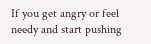If you get angry or feel needy and start pushing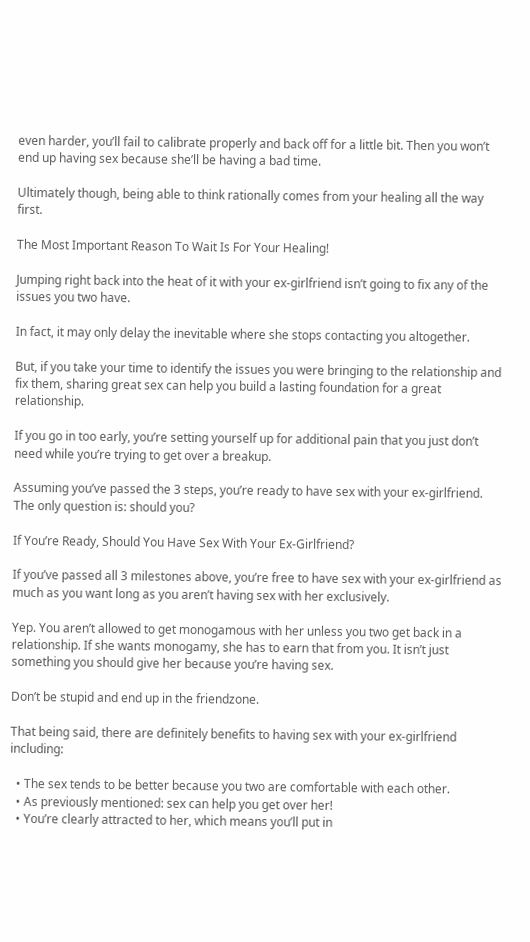even harder, you’ll fail to calibrate properly and back off for a little bit. Then you won’t end up having sex because she’ll be having a bad time.

Ultimately though, being able to think rationally comes from your healing all the way first.

The Most Important Reason To Wait Is For Your Healing!

Jumping right back into the heat of it with your ex-girlfriend isn’t going to fix any of the issues you two have.

In fact, it may only delay the inevitable where she stops contacting you altogether.

But, if you take your time to identify the issues you were bringing to the relationship and fix them, sharing great sex can help you build a lasting foundation for a great relationship.

If you go in too early, you’re setting yourself up for additional pain that you just don’t need while you’re trying to get over a breakup.

Assuming you’ve passed the 3 steps, you’re ready to have sex with your ex-girlfriend. The only question is: should you?

If You’re Ready, Should You Have Sex With Your Ex-Girlfriend?

If you’ve passed all 3 milestones above, you’re free to have sex with your ex-girlfriend as much as you want long as you aren’t having sex with her exclusively.

Yep. You aren’t allowed to get monogamous with her unless you two get back in a relationship. If she wants monogamy, she has to earn that from you. It isn’t just something you should give her because you’re having sex.

Don’t be stupid and end up in the friendzone.

That being said, there are definitely benefits to having sex with your ex-girlfriend including:

  • The sex tends to be better because you two are comfortable with each other.
  • As previously mentioned: sex can help you get over her!
  • You’re clearly attracted to her, which means you’ll put in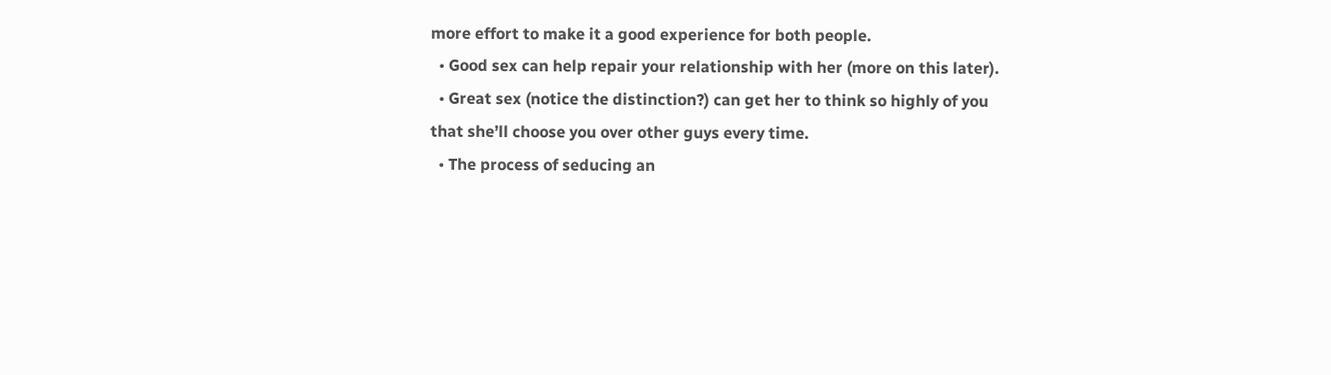more effort to make it a good experience for both people.
  • Good sex can help repair your relationship with her (more on this later).
  • Great sex (notice the distinction?) can get her to think so highly of you that she’ll choose you over other guys every time.
  • The process of seducing an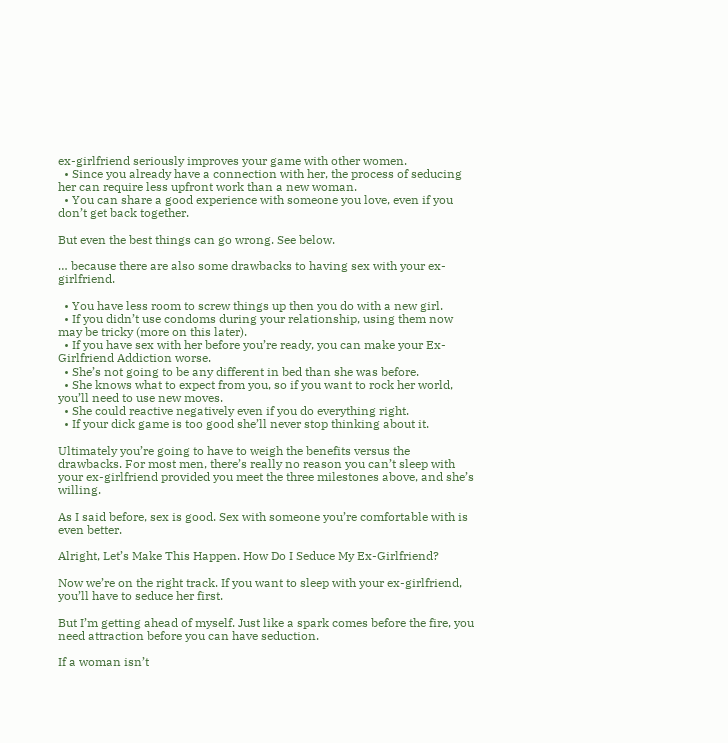ex-girlfriend seriously improves your game with other women.
  • Since you already have a connection with her, the process of seducing her can require less upfront work than a new woman.
  • You can share a good experience with someone you love, even if you don’t get back together.

But even the best things can go wrong. See below.

… because there are also some drawbacks to having sex with your ex-girlfriend.

  • You have less room to screw things up then you do with a new girl.
  • If you didn’t use condoms during your relationship, using them now may be tricky (more on this later).
  • If you have sex with her before you’re ready, you can make your Ex-Girlfriend Addiction worse.
  • She’s not going to be any different in bed than she was before.
  • She knows what to expect from you, so if you want to rock her world, you’ll need to use new moves.
  • She could reactive negatively even if you do everything right.
  • If your dick game is too good she’ll never stop thinking about it.

Ultimately you’re going to have to weigh the benefits versus the drawbacks. For most men, there’s really no reason you can’t sleep with your ex-girlfriend provided you meet the three milestones above, and she’s willing.

As I said before, sex is good. Sex with someone you’re comfortable with is even better.

Alright, Let’s Make This Happen. How Do I Seduce My Ex-Girlfriend?

Now we’re on the right track. If you want to sleep with your ex-girlfriend, you’ll have to seduce her first.

But I’m getting ahead of myself. Just like a spark comes before the fire, you need attraction before you can have seduction.

If a woman isn’t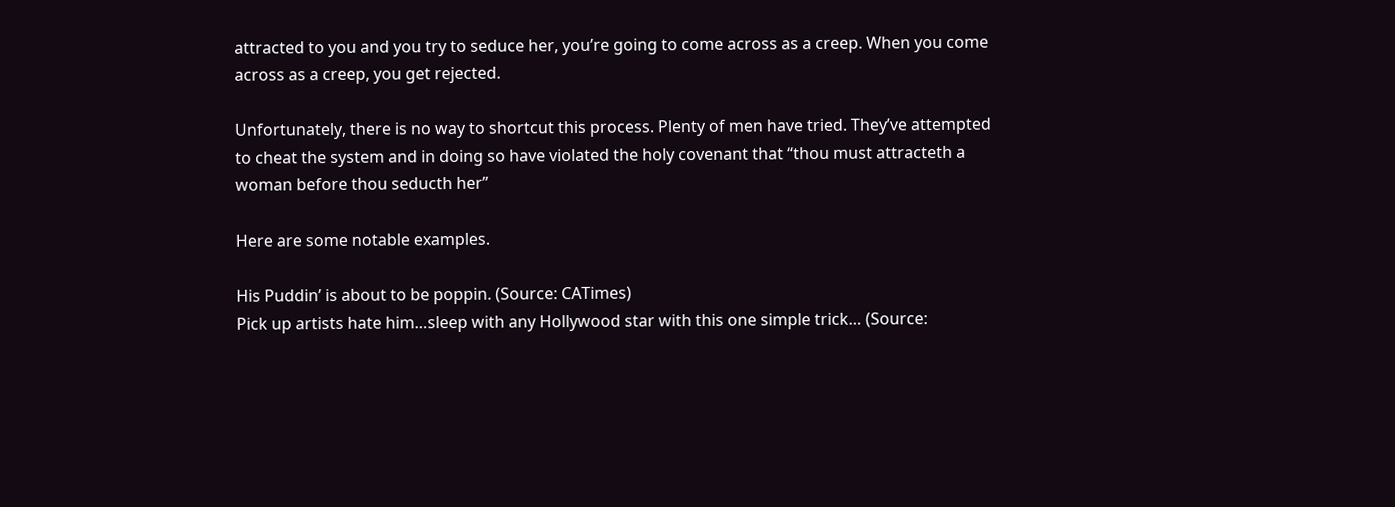attracted to you and you try to seduce her, you’re going to come across as a creep. When you come across as a creep, you get rejected.

Unfortunately, there is no way to shortcut this process. Plenty of men have tried. They’ve attempted to cheat the system and in doing so have violated the holy covenant that “thou must attracteth a woman before thou seducth her”

Here are some notable examples.

His Puddin’ is about to be poppin. (Source: CATimes)
Pick up artists hate him…sleep with any Hollywood star with this one simple trick… (Source: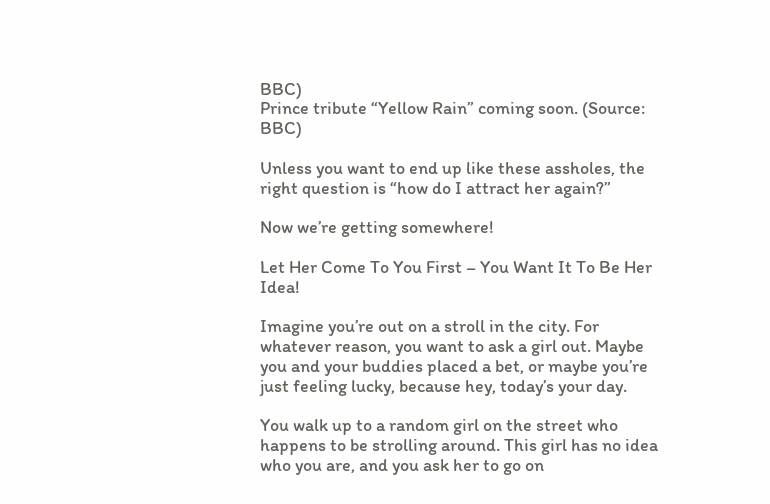BBC)
Prince tribute “Yellow Rain” coming soon. (Source: BBC)

Unless you want to end up like these assholes, the right question is “how do I attract her again?”

Now we’re getting somewhere!

Let Her Come To You First – You Want It To Be Her Idea!

Imagine you’re out on a stroll in the city. For whatever reason, you want to ask a girl out. Maybe you and your buddies placed a bet, or maybe you’re just feeling lucky, because hey, today’s your day.

You walk up to a random girl on the street who happens to be strolling around. This girl has no idea who you are, and you ask her to go on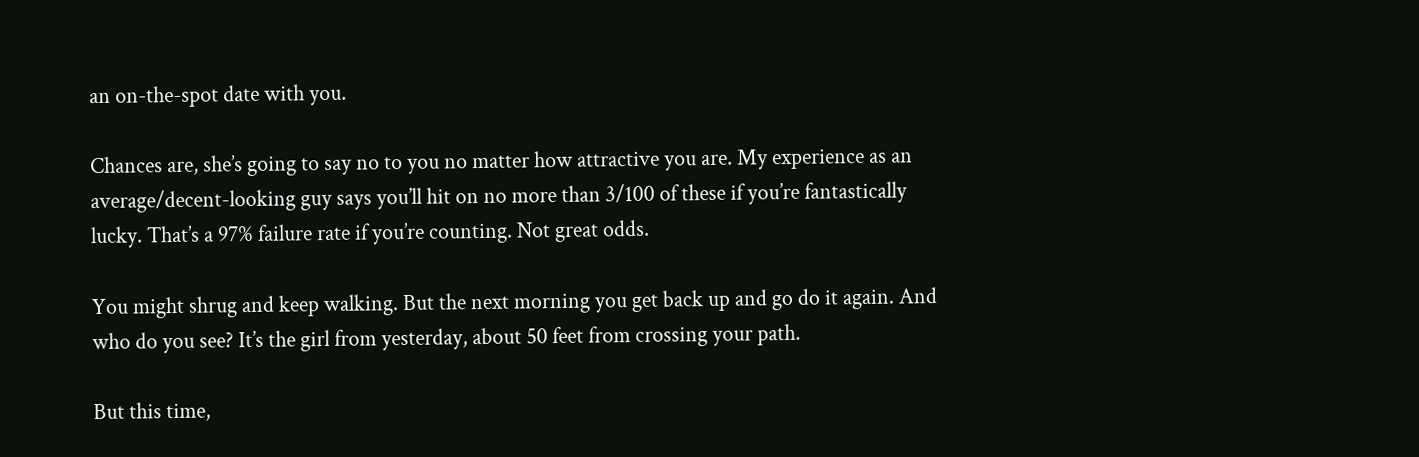an on-the-spot date with you.

Chances are, she’s going to say no to you no matter how attractive you are. My experience as an average/decent-looking guy says you’ll hit on no more than 3/100 of these if you’re fantastically lucky. That’s a 97% failure rate if you’re counting. Not great odds.

You might shrug and keep walking. But the next morning you get back up and go do it again. And who do you see? It’s the girl from yesterday, about 50 feet from crossing your path.

But this time,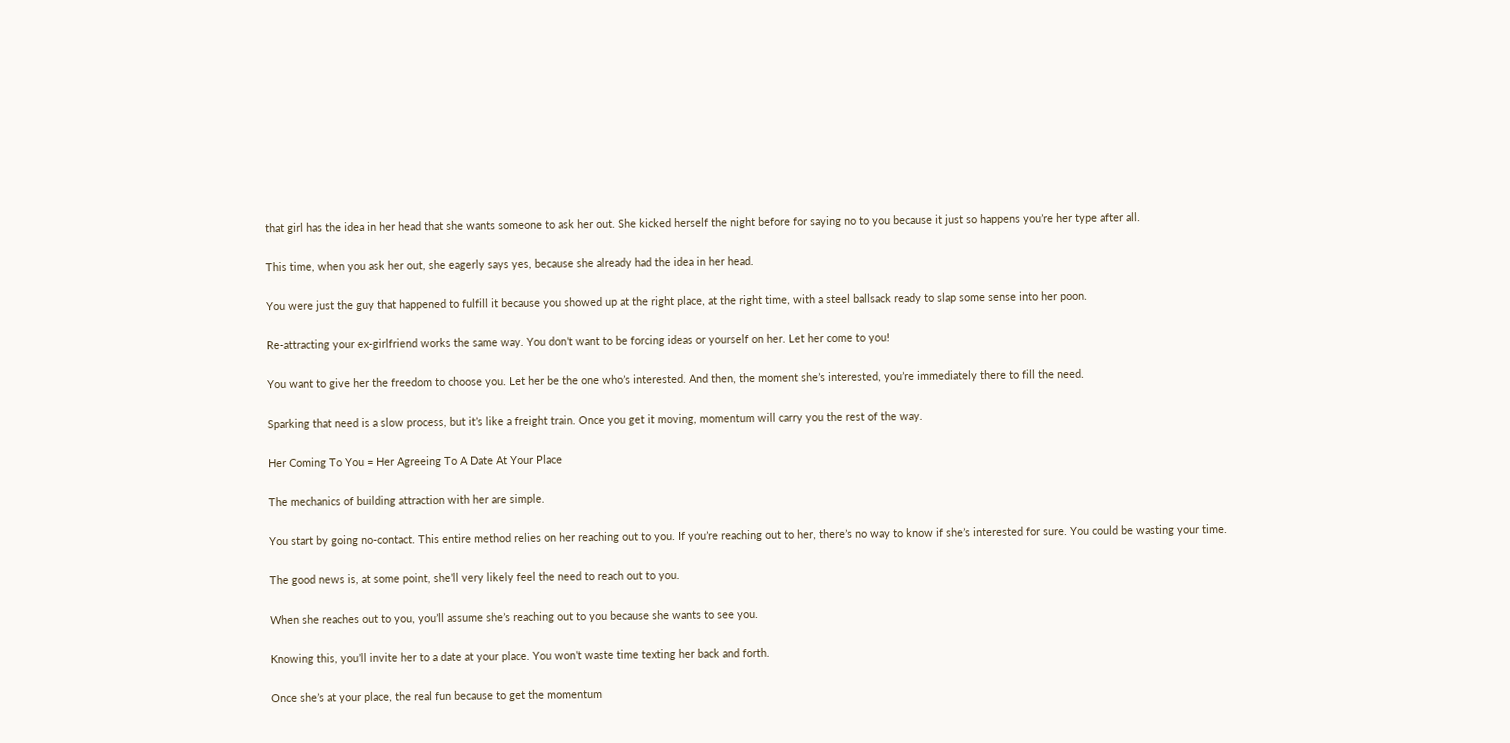that girl has the idea in her head that she wants someone to ask her out. She kicked herself the night before for saying no to you because it just so happens you’re her type after all.

This time, when you ask her out, she eagerly says yes, because she already had the idea in her head.

You were just the guy that happened to fulfill it because you showed up at the right place, at the right time, with a steel ballsack ready to slap some sense into her poon.

Re-attracting your ex-girlfriend works the same way. You don’t want to be forcing ideas or yourself on her. Let her come to you!

You want to give her the freedom to choose you. Let her be the one who’s interested. And then, the moment she’s interested, you’re immediately there to fill the need.

Sparking that need is a slow process, but it’s like a freight train. Once you get it moving, momentum will carry you the rest of the way.

Her Coming To You = Her Agreeing To A Date At Your Place

The mechanics of building attraction with her are simple.

You start by going no-contact. This entire method relies on her reaching out to you. If you’re reaching out to her, there’s no way to know if she’s interested for sure. You could be wasting your time.

The good news is, at some point, she’ll very likely feel the need to reach out to you.

When she reaches out to you, you’ll assume she’s reaching out to you because she wants to see you.

Knowing this, you’ll invite her to a date at your place. You won’t waste time texting her back and forth.

Once she’s at your place, the real fun because to get the momentum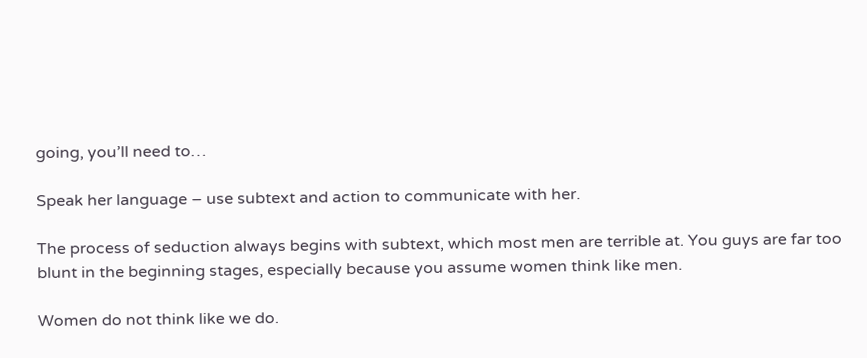going, you’ll need to…

Speak her language – use subtext and action to communicate with her.

The process of seduction always begins with subtext, which most men are terrible at. You guys are far too blunt in the beginning stages, especially because you assume women think like men.

Women do not think like we do.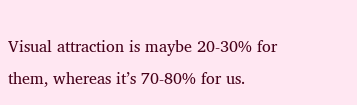Visual attraction is maybe 20-30% for them, whereas it’s 70-80% for us.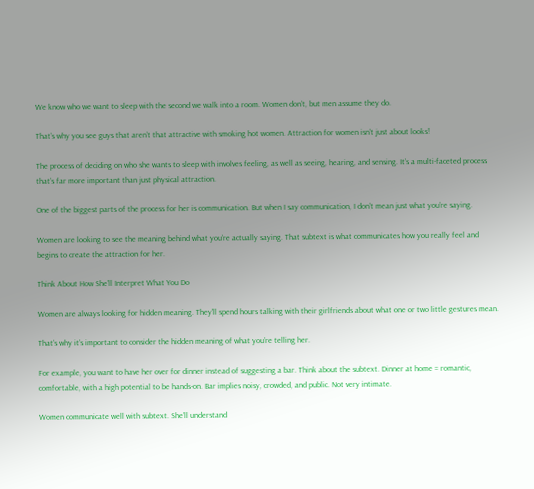We know who we want to sleep with the second we walk into a room. Women don’t, but men assume they do.

That’s why you see guys that aren’t that attractive with smoking hot women. Attraction for women isn’t just about looks!

The process of deciding on who she wants to sleep with involves feeling, as well as seeing, hearing, and sensing. It’s a multi-faceted process that’s far more important than just physical attraction.

One of the biggest parts of the process for her is communication. But when I say communication, I don’t mean just what you’re saying.

Women are looking to see the meaning behind what you’re actually saying. That subtext is what communicates how you really feel and begins to create the attraction for her.

Think About How She’ll Interpret What You Do

Women are always looking for hidden meaning. They’ll spend hours talking with their girlfriends about what one or two little gestures mean.

That’s why it’s important to consider the hidden meaning of what you’re telling her.

For example, you want to have her over for dinner instead of suggesting a bar. Think about the subtext. Dinner at home = romantic, comfortable, with a high potential to be hands-on. Bar implies noisy, crowded, and public. Not very intimate.

Women communicate well with subtext. She’ll understand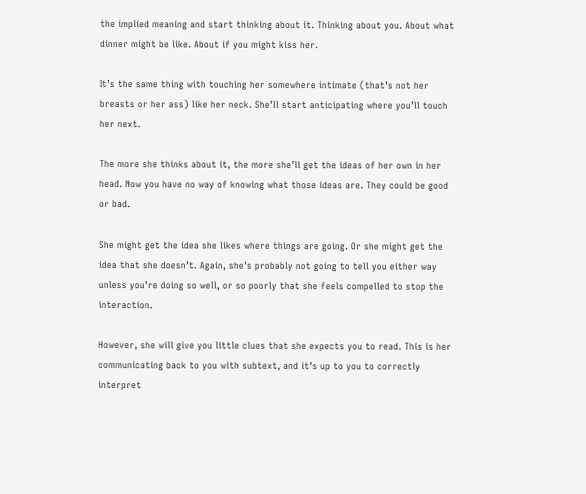the implied meaning and start thinking about it. Thinking about you. About what dinner might be like. About if you might kiss her.

It’s the same thing with touching her somewhere intimate (that’s not her breasts or her ass) like her neck. She’ll start anticipating where you’ll touch her next.

The more she thinks about it, the more she’ll get the ideas of her own in her head. Now you have no way of knowing what those ideas are. They could be good or bad.

She might get the idea she likes where things are going. Or she might get the idea that she doesn’t. Again, she’s probably not going to tell you either way unless you’re doing so well, or so poorly that she feels compelled to stop the interaction.

However, she will give you little clues that she expects you to read. This is her communicating back to you with subtext, and it’s up to you to correctly interpret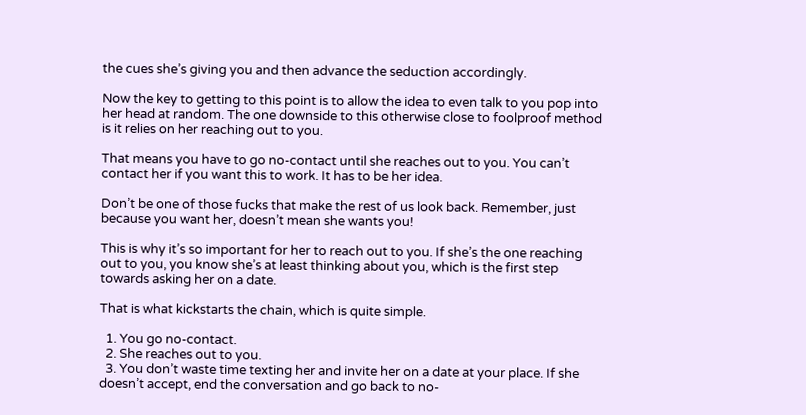the cues she’s giving you and then advance the seduction accordingly.

Now the key to getting to this point is to allow the idea to even talk to you pop into her head at random. The one downside to this otherwise close to foolproof method is it relies on her reaching out to you.

That means you have to go no-contact until she reaches out to you. You can’t contact her if you want this to work. It has to be her idea.

Don’t be one of those fucks that make the rest of us look back. Remember, just because you want her, doesn’t mean she wants you!

This is why it’s so important for her to reach out to you. If she’s the one reaching out to you, you know she’s at least thinking about you, which is the first step towards asking her on a date.

That is what kickstarts the chain, which is quite simple.

  1. You go no-contact.
  2. She reaches out to you.
  3. You don’t waste time texting her and invite her on a date at your place. If she doesn’t accept, end the conversation and go back to no-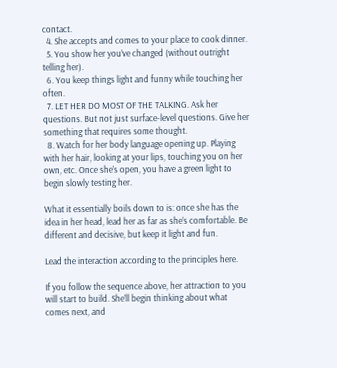contact.
  4. She accepts and comes to your place to cook dinner.
  5. You show her you’ve changed (without outright telling her).
  6. You keep things light and funny while touching her often.
  7. LET HER DO MOST OF THE TALKING. Ask her questions. But not just surface-level questions. Give her something that requires some thought.
  8. Watch for her body language opening up. Playing with her hair, looking at your lips, touching you on her own, etc. Once she’s open, you have a green light to begin slowly testing her.

What it essentially boils down to is: once she has the idea in her head, lead her as far as she’s comfortable. Be different and decisive, but keep it light and fun.

Lead the interaction according to the principles here.

If you follow the sequence above, her attraction to you will start to build. She’ll begin thinking about what comes next, and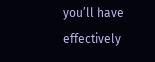you’ll have effectively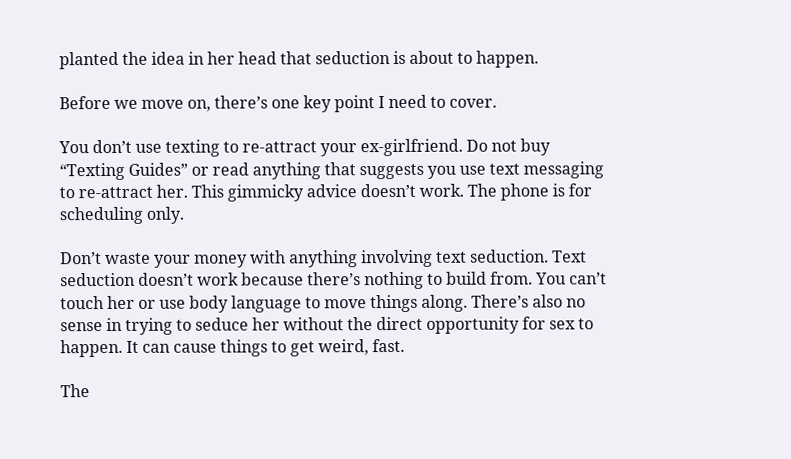planted the idea in her head that seduction is about to happen.

Before we move on, there’s one key point I need to cover.

You don’t use texting to re-attract your ex-girlfriend. Do not buy “Texting Guides” or read anything that suggests you use text messaging to re-attract her. This gimmicky advice doesn’t work. The phone is for scheduling only.

Don’t waste your money with anything involving text seduction. Text seduction doesn’t work because there’s nothing to build from. You can’t touch her or use body language to move things along. There’s also no sense in trying to seduce her without the direct opportunity for sex to happen. It can cause things to get weird, fast.

The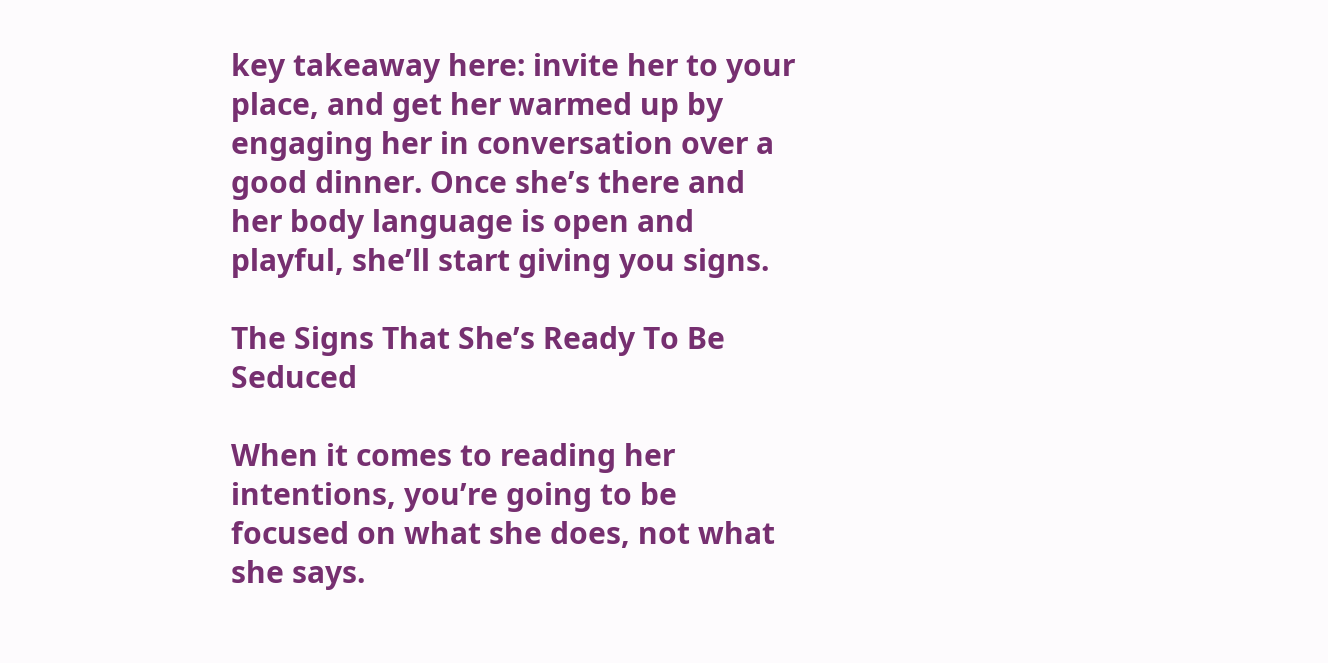key takeaway here: invite her to your place, and get her warmed up by engaging her in conversation over a good dinner. Once she’s there and her body language is open and playful, she’ll start giving you signs.

The Signs That She’s Ready To Be Seduced

When it comes to reading her intentions, you’re going to be focused on what she does, not what she says.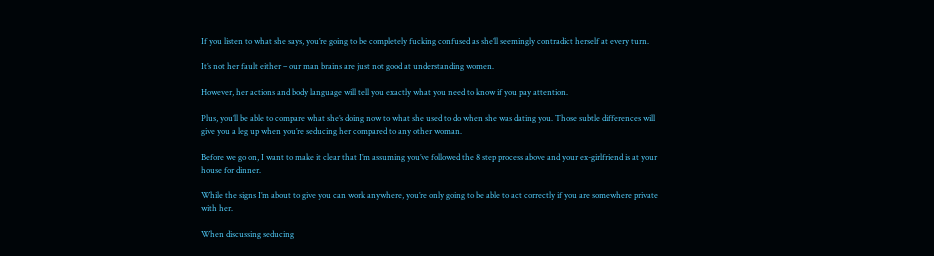If you listen to what she says, you’re going to be completely fucking confused as she’ll seemingly contradict herself at every turn.

It’s not her fault either – our man brains are just not good at understanding women.

However, her actions and body language will tell you exactly what you need to know if you pay attention.

Plus, you’ll be able to compare what she’s doing now to what she used to do when she was dating you. Those subtle differences will give you a leg up when you’re seducing her compared to any other woman.

Before we go on, I want to make it clear that I’m assuming you’ve followed the 8 step process above and your ex-girlfriend is at your house for dinner.

While the signs I’m about to give you can work anywhere, you’re only going to be able to act correctly if you are somewhere private with her.

When discussing seducing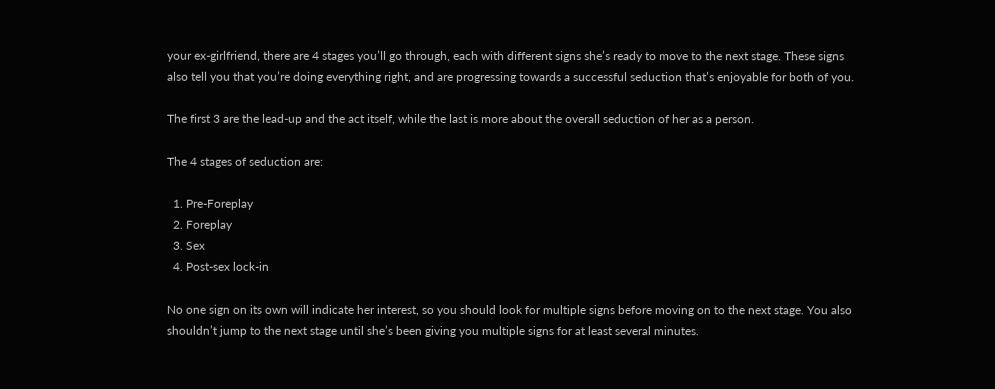your ex-girlfriend, there are 4 stages you’ll go through, each with different signs she’s ready to move to the next stage. These signs also tell you that you’re doing everything right, and are progressing towards a successful seduction that’s enjoyable for both of you.

The first 3 are the lead-up and the act itself, while the last is more about the overall seduction of her as a person.

The 4 stages of seduction are:

  1. Pre-Foreplay
  2. Foreplay
  3. Sex
  4. Post-sex lock-in

No one sign on its own will indicate her interest, so you should look for multiple signs before moving on to the next stage. You also shouldn’t jump to the next stage until she’s been giving you multiple signs for at least several minutes.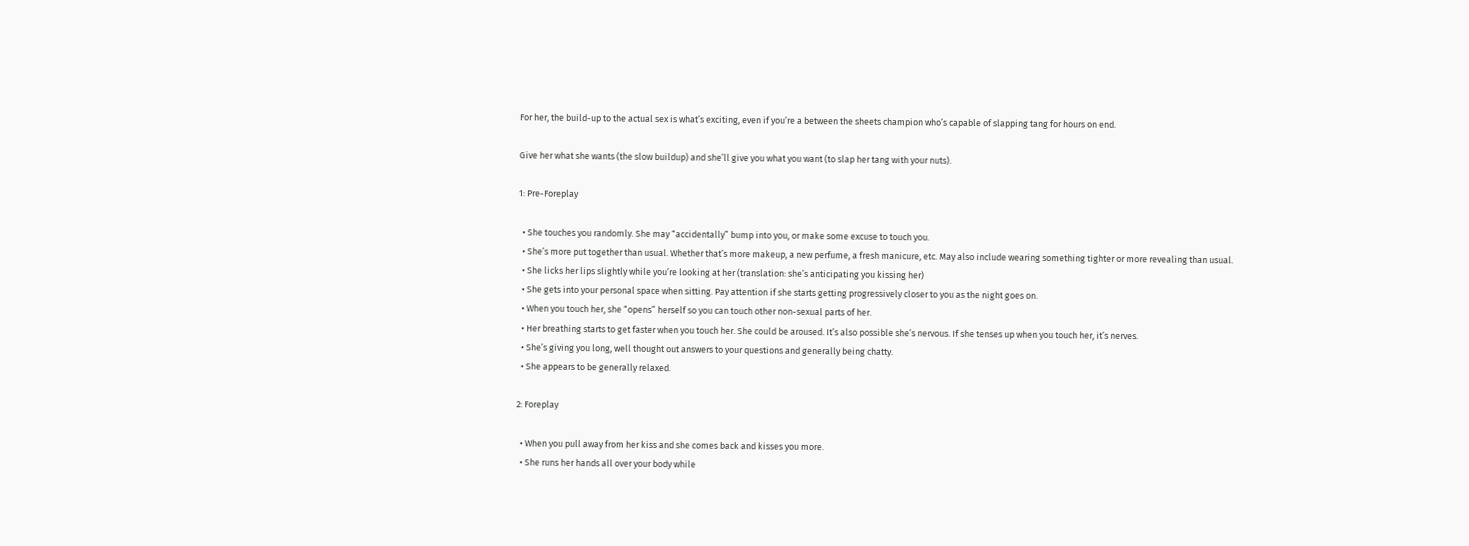For her, the build-up to the actual sex is what’s exciting, even if you’re a between the sheets champion who’s capable of slapping tang for hours on end.

Give her what she wants (the slow buildup) and she’ll give you what you want (to slap her tang with your nuts).

1: Pre-Foreplay

  • She touches you randomly. She may “accidentally” bump into you, or make some excuse to touch you.
  • She’s more put together than usual. Whether that’s more makeup, a new perfume, a fresh manicure, etc. May also include wearing something tighter or more revealing than usual.
  • She licks her lips slightly while you’re looking at her (translation: she’s anticipating you kissing her)
  • She gets into your personal space when sitting. Pay attention if she starts getting progressively closer to you as the night goes on.
  • When you touch her, she “opens” herself so you can touch other non-sexual parts of her.
  • Her breathing starts to get faster when you touch her. She could be aroused. It’s also possible she’s nervous. If she tenses up when you touch her, it’s nerves.
  • She’s giving you long, well thought out answers to your questions and generally being chatty.
  • She appears to be generally relaxed.

2: Foreplay

  • When you pull away from her kiss and she comes back and kisses you more.
  • She runs her hands all over your body while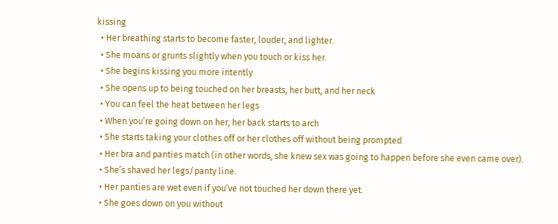kissing
  • Her breathing starts to become faster, louder, and lighter.
  • She moans or grunts slightly when you touch or kiss her.
  • She begins kissing you more intently
  • She opens up to being touched on her breasts, her butt, and her neck
  • You can feel the heat between her legs
  • When you’re going down on her, her back starts to arch
  • She starts taking your clothes off or her clothes off without being prompted
  • Her bra and panties match (in other words, she knew sex was going to happen before she even came over).
  • She’s shaved her legs/panty line.
  • Her panties are wet even if you’ve not touched her down there yet.
  • She goes down on you without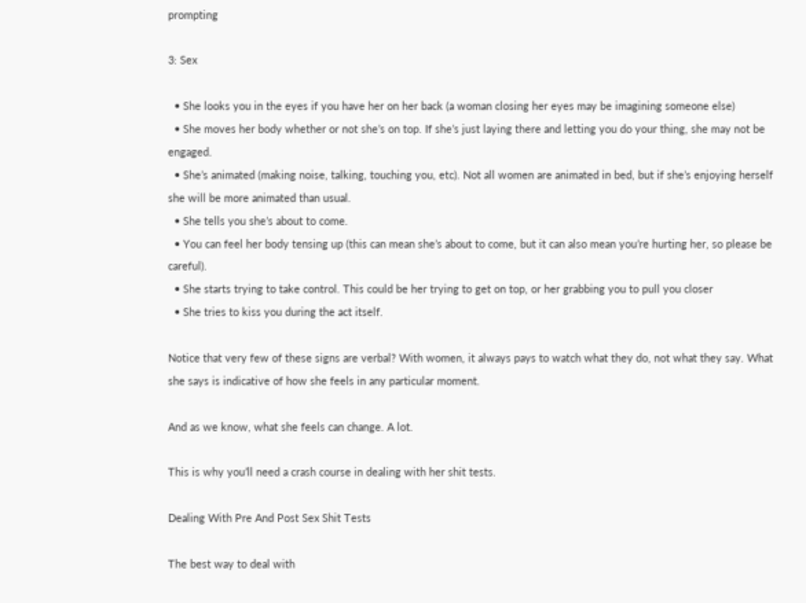prompting

3: Sex

  • She looks you in the eyes if you have her on her back (a woman closing her eyes may be imagining someone else)
  • She moves her body whether or not she’s on top. If she’s just laying there and letting you do your thing, she may not be engaged.
  • She’s animated (making noise, talking, touching you, etc). Not all women are animated in bed, but if she’s enjoying herself she will be more animated than usual.
  • She tells you she’s about to come.
  • You can feel her body tensing up (this can mean she’s about to come, but it can also mean you’re hurting her, so please be careful).
  • She starts trying to take control. This could be her trying to get on top, or her grabbing you to pull you closer
  • She tries to kiss you during the act itself.

Notice that very few of these signs are verbal? With women, it always pays to watch what they do, not what they say. What she says is indicative of how she feels in any particular moment.

And as we know, what she feels can change. A lot.

This is why you’ll need a crash course in dealing with her shit tests.

Dealing With Pre And Post Sex Shit Tests

The best way to deal with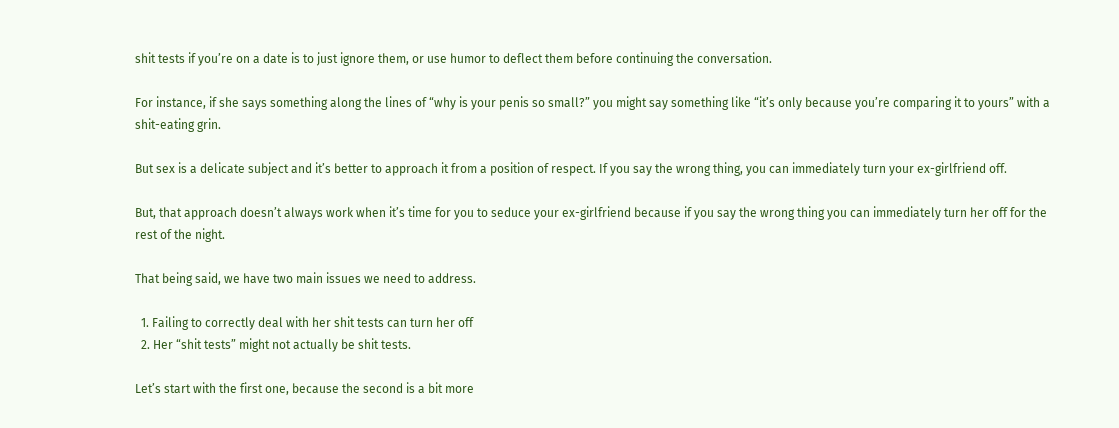shit tests if you’re on a date is to just ignore them, or use humor to deflect them before continuing the conversation.

For instance, if she says something along the lines of “why is your penis so small?” you might say something like “it’s only because you’re comparing it to yours” with a shit-eating grin.

But sex is a delicate subject and it’s better to approach it from a position of respect. If you say the wrong thing, you can immediately turn your ex-girlfriend off.

But, that approach doesn’t always work when it’s time for you to seduce your ex-girlfriend because if you say the wrong thing you can immediately turn her off for the rest of the night.

That being said, we have two main issues we need to address.

  1. Failing to correctly deal with her shit tests can turn her off
  2. Her “shit tests” might not actually be shit tests.

Let’s start with the first one, because the second is a bit more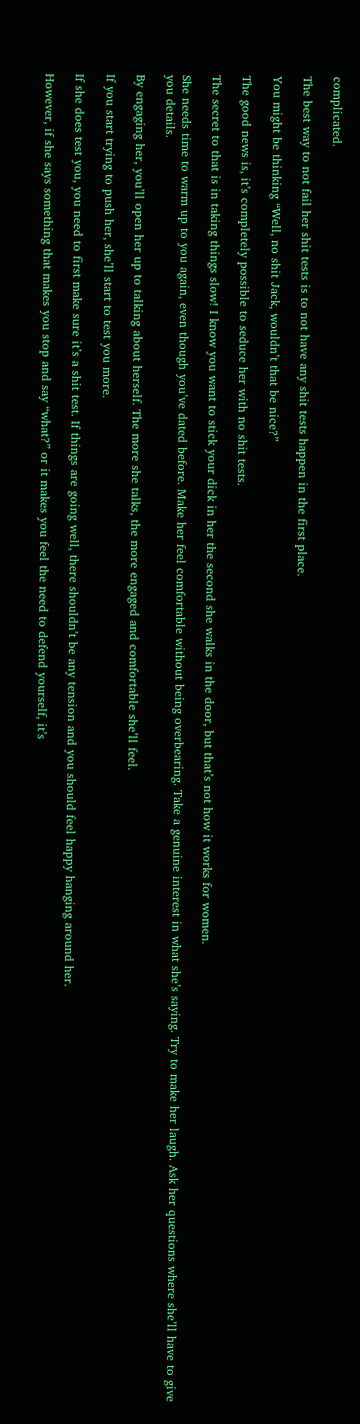complicated.

The best way to not fail her shit tests is to not have any shit tests happen in the first place.

You might be thinking “Well, no shit Jack, wouldn’t that be nice?”

The good news is, it’s completely possible to seduce her with no shit tests.

The secret to that is in taking things slow! I know you want to stick your dick in her the second she walks in the door, but that’s not how it works for women.

She needs time to warm up to you again, even though you’ve dated before. Make her feel comfortable without being overbearing. Take a genuine interest in what she’s saying. Try to make her laugh. Ask her questions where she’ll have to give you details.

By engaging her, you’ll open her up to talking about herself. The more she talks, the more engaged and comfortable she’ll feel.

If you start trying to push her, she’ll start to test you more.

If she does test you, you need to first make sure it’s a shit test. If things are going well, there shouldn’t be any tension and you should feel happy hanging around her.

However, if she says something that makes you stop and say “what?” or it makes you feel the need to defend yourself, it’s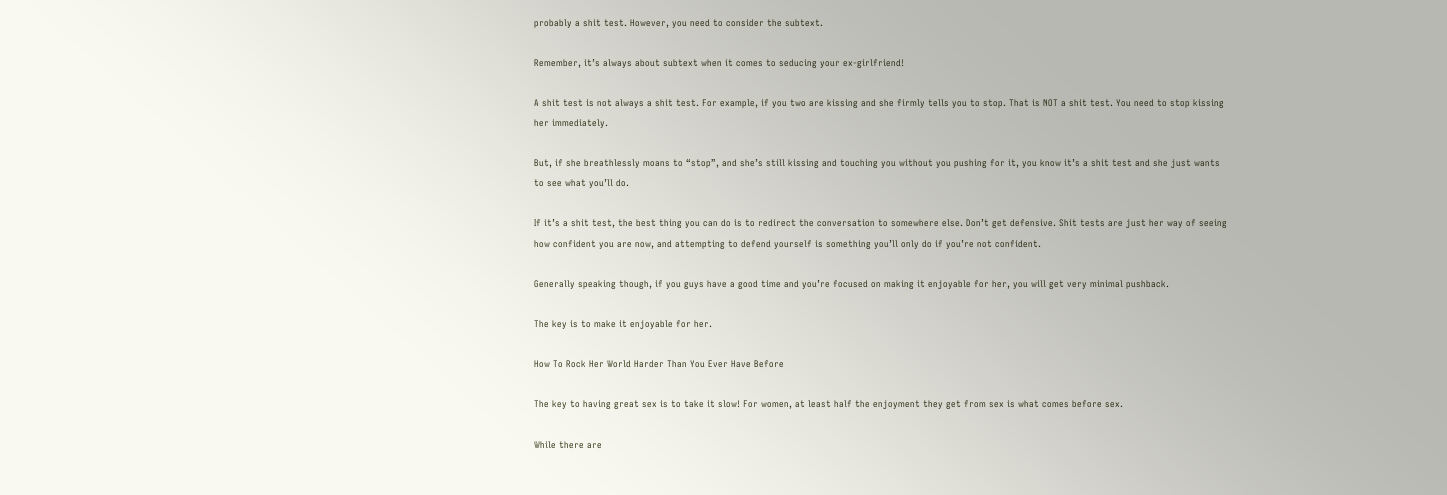probably a shit test. However, you need to consider the subtext.

Remember, it’s always about subtext when it comes to seducing your ex-girlfriend!

A shit test is not always a shit test. For example, if you two are kissing and she firmly tells you to stop. That is NOT a shit test. You need to stop kissing her immediately.

But, if she breathlessly moans to “stop”, and she’s still kissing and touching you without you pushing for it, you know it’s a shit test and she just wants to see what you’ll do.

If it’s a shit test, the best thing you can do is to redirect the conversation to somewhere else. Don’t get defensive. Shit tests are just her way of seeing how confident you are now, and attempting to defend yourself is something you’ll only do if you’re not confident.

Generally speaking though, if you guys have a good time and you’re focused on making it enjoyable for her, you will get very minimal pushback.

The key is to make it enjoyable for her.

How To Rock Her World Harder Than You Ever Have Before

The key to having great sex is to take it slow! For women, at least half the enjoyment they get from sex is what comes before sex.

While there are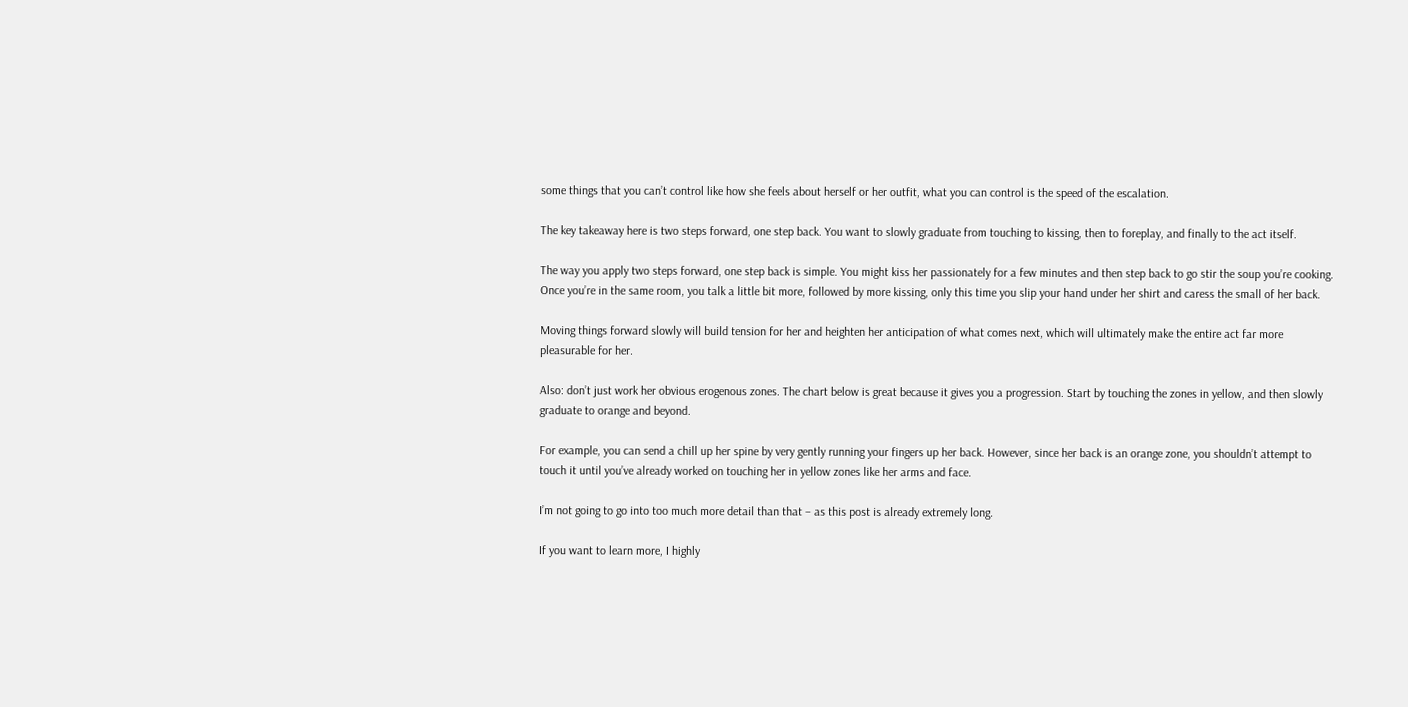some things that you can’t control like how she feels about herself or her outfit, what you can control is the speed of the escalation.

The key takeaway here is two steps forward, one step back. You want to slowly graduate from touching to kissing, then to foreplay, and finally to the act itself.

The way you apply two steps forward, one step back is simple. You might kiss her passionately for a few minutes and then step back to go stir the soup you’re cooking. Once you’re in the same room, you talk a little bit more, followed by more kissing, only this time you slip your hand under her shirt and caress the small of her back.

Moving things forward slowly will build tension for her and heighten her anticipation of what comes next, which will ultimately make the entire act far more pleasurable for her.

Also: don’t just work her obvious erogenous zones. The chart below is great because it gives you a progression. Start by touching the zones in yellow, and then slowly graduate to orange and beyond.

For example, you can send a chill up her spine by very gently running your fingers up her back. However, since her back is an orange zone, you shouldn’t attempt to touch it until you’ve already worked on touching her in yellow zones like her arms and face.

I’m not going to go into too much more detail than that – as this post is already extremely long.

If you want to learn more, I highly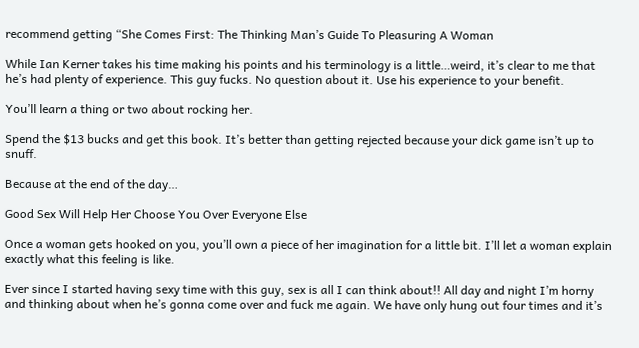recommend getting “She Comes First: The Thinking Man’s Guide To Pleasuring A Woman

While Ian Kerner takes his time making his points and his terminology is a little…weird, it’s clear to me that he’s had plenty of experience. This guy fucks. No question about it. Use his experience to your benefit.

You’ll learn a thing or two about rocking her.

Spend the $13 bucks and get this book. It’s better than getting rejected because your dick game isn’t up to snuff.

Because at the end of the day…

Good Sex Will Help Her Choose You Over Everyone Else

Once a woman gets hooked on you, you’ll own a piece of her imagination for a little bit. I’ll let a woman explain exactly what this feeling is like.

Ever since I started having sexy time with this guy, sex is all I can think about!! All day and night I’m horny and thinking about when he’s gonna come over and fuck me again. We have only hung out four times and it’s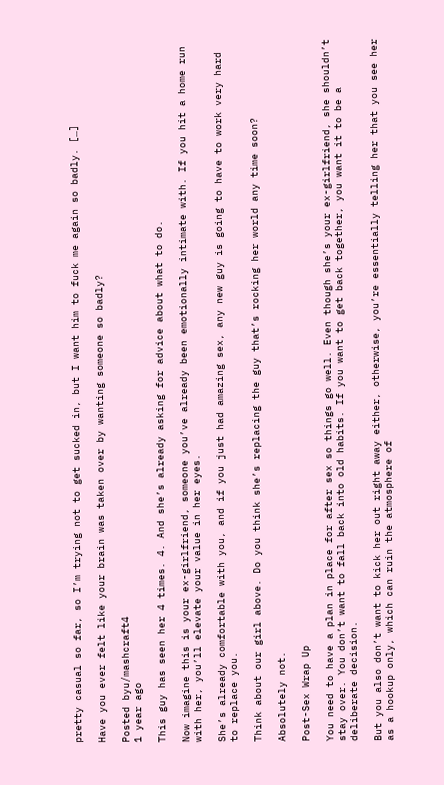pretty casual so far, so I’m trying not to get sucked in, but I want him to fuck me again so badly. […]

Have you ever felt like your brain was taken over by wanting someone so badly?

Posted byu/mashcraft4
1 year ago

This guy has seen her 4 times. 4. And she’s already asking for advice about what to do.

Now imagine this is your ex-girlfriend, someone you’ve already been emotionally intimate with. If you hit a home run with her, you’ll elevate your value in her eyes.

She’s already comfortable with you, and if you just had amazing sex, any new guy is going to have to work very hard to replace you.

Think about our girl above. Do you think she’s replacing the guy that’s rocking her world any time soon?

Absolutely not.

Post-Sex Wrap Up

You need to have a plan in place for after sex so things go well. Even though she’s your ex-girlfriend, she shouldn’t stay over. You don’t want to fall back into old habits. If you want to get back together, you want it to be a deliberate decision.

But you also don’t want to kick her out right away either, otherwise, you’re essentially telling her that you see her as a hookup only, which can ruin the atmosphere of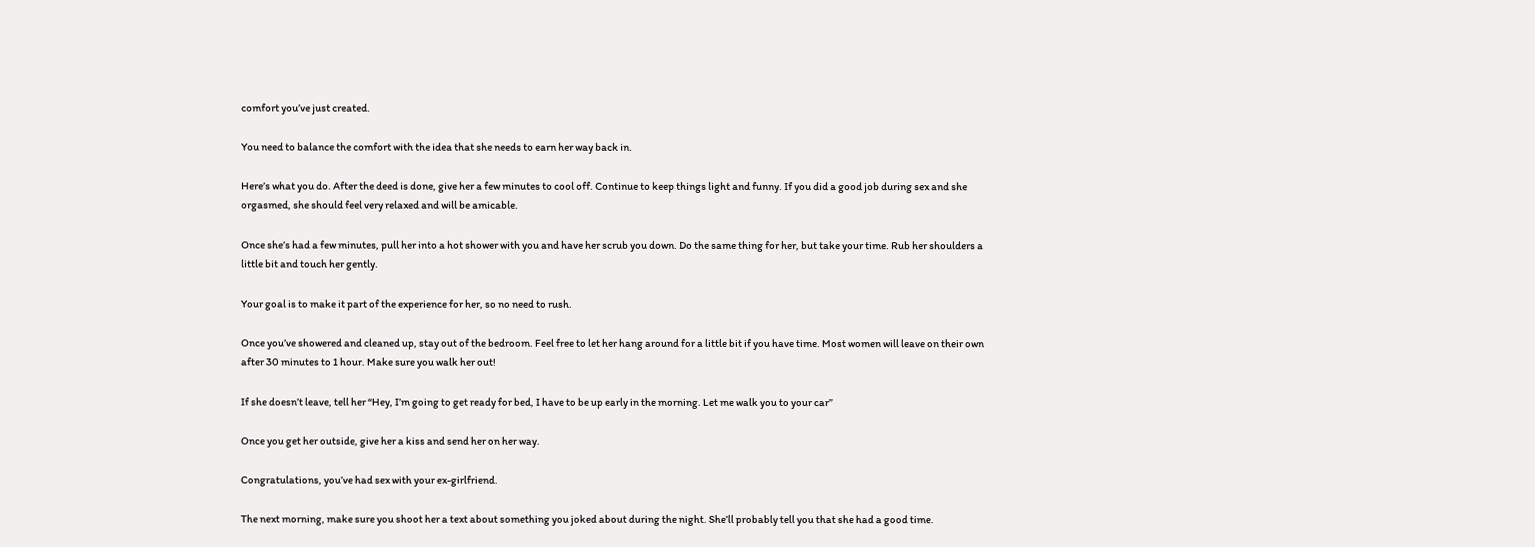comfort you’ve just created.

You need to balance the comfort with the idea that she needs to earn her way back in.

Here’s what you do. After the deed is done, give her a few minutes to cool off. Continue to keep things light and funny. If you did a good job during sex and she orgasmed, she should feel very relaxed and will be amicable.

Once she’s had a few minutes, pull her into a hot shower with you and have her scrub you down. Do the same thing for her, but take your time. Rub her shoulders a little bit and touch her gently.

Your goal is to make it part of the experience for her, so no need to rush.

Once you’ve showered and cleaned up, stay out of the bedroom. Feel free to let her hang around for a little bit if you have time. Most women will leave on their own after 30 minutes to 1 hour. Make sure you walk her out!

If she doesn’t leave, tell her “Hey, I’m going to get ready for bed, I have to be up early in the morning. Let me walk you to your car”

Once you get her outside, give her a kiss and send her on her way.

Congratulations, you’ve had sex with your ex-girlfriend.

The next morning, make sure you shoot her a text about something you joked about during the night. She’ll probably tell you that she had a good time.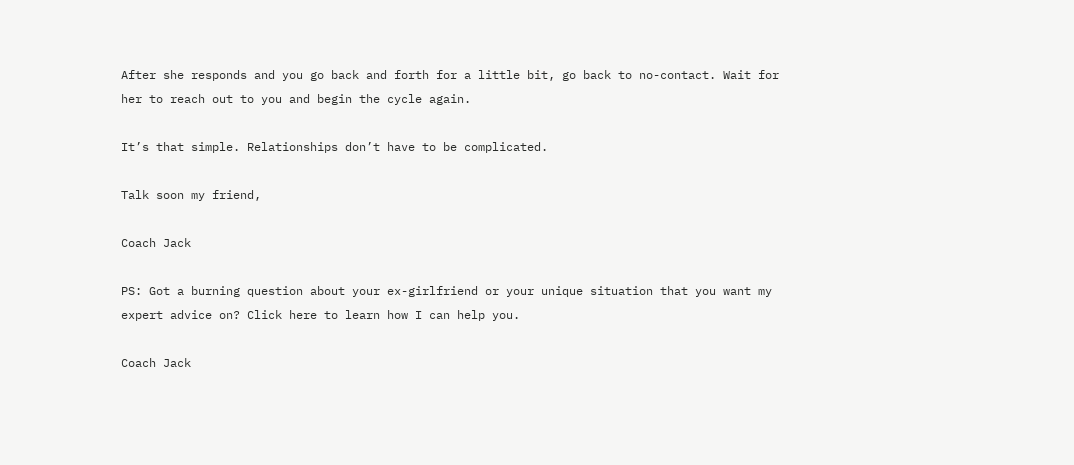After she responds and you go back and forth for a little bit, go back to no-contact. Wait for her to reach out to you and begin the cycle again.

It’s that simple. Relationships don’t have to be complicated.

Talk soon my friend,

Coach Jack

PS: Got a burning question about your ex-girlfriend or your unique situation that you want my expert advice on? Click here to learn how I can help you.

Coach Jack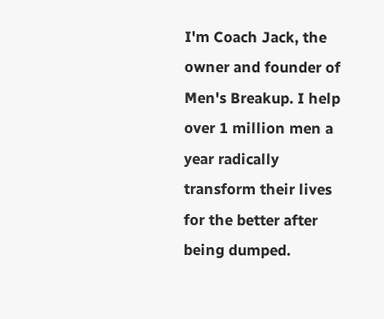I'm Coach Jack, the owner and founder of Men's Breakup. I help over 1 million men a year radically transform their lives for the better after being dumped.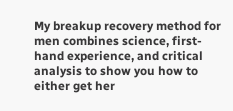My breakup recovery method for men combines science, first-hand experience, and critical analysis to show you how to either get her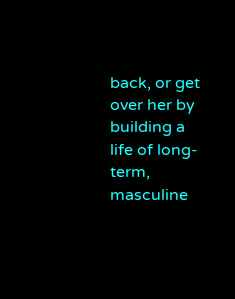back, or get over her by building a life of long-term, masculine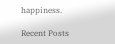happiness.

Recent Posts